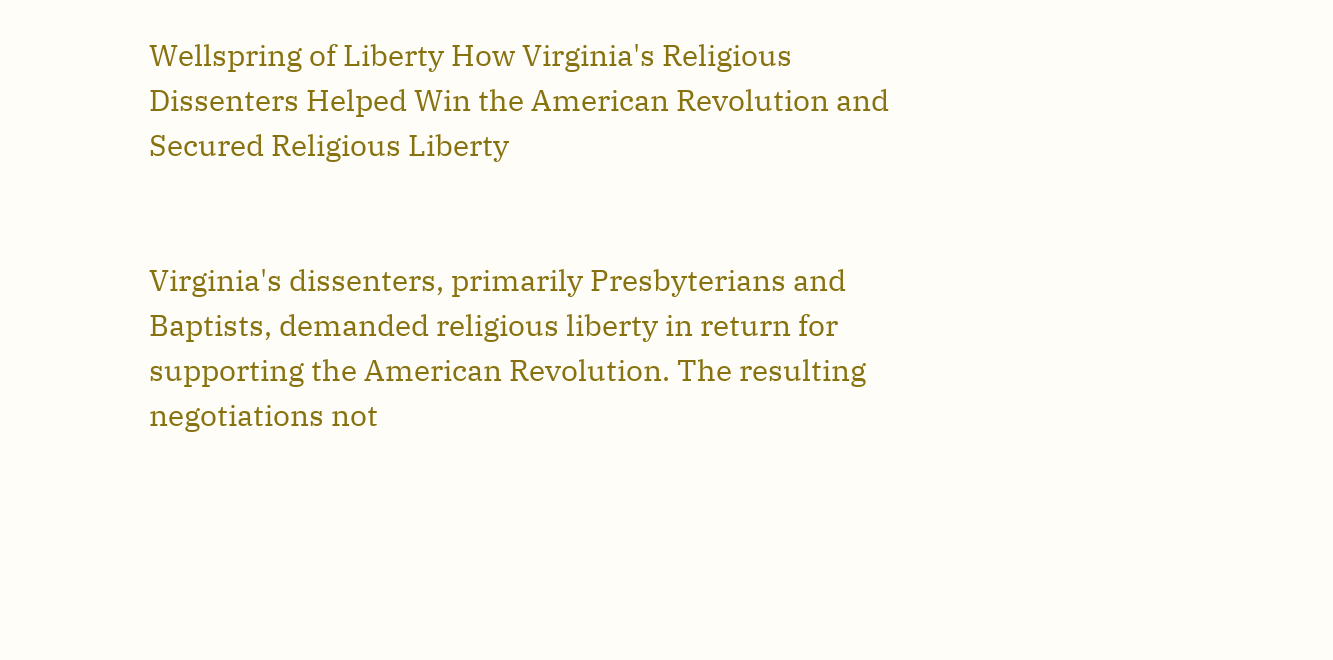Wellspring of Liberty How Virginia's Religious Dissenters Helped Win the American Revolution and Secured Religious Liberty


Virginia's dissenters, primarily Presbyterians and Baptists, demanded religious liberty in return for supporting the American Revolution. The resulting negotiations not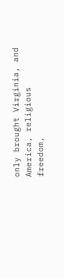only brought Virginia, and America, religious freedom,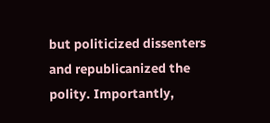but politicized dissenters and republicanized the polity. Importantly,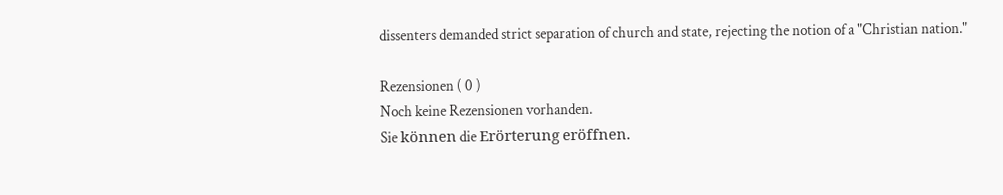dissenters demanded strict separation of church and state, rejecting the notion of a "Christian nation."

Rezensionen ( 0 )
Noch keine Rezensionen vorhanden.
Sie können die Erörterung eröffnen.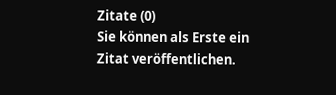Zitate (0)
Sie können als Erste ein Zitat veröffentlichen.